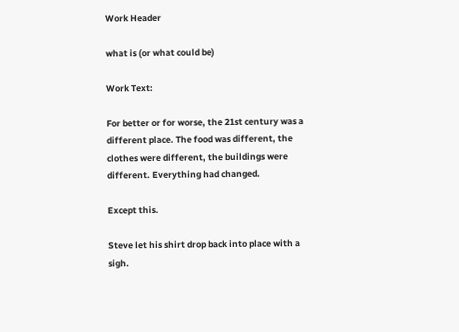Work Header

what is (or what could be)

Work Text:

For better or for worse, the 21st century was a different place. The food was different, the clothes were different, the buildings were different. Everything had changed.

Except this.

Steve let his shirt drop back into place with a sigh.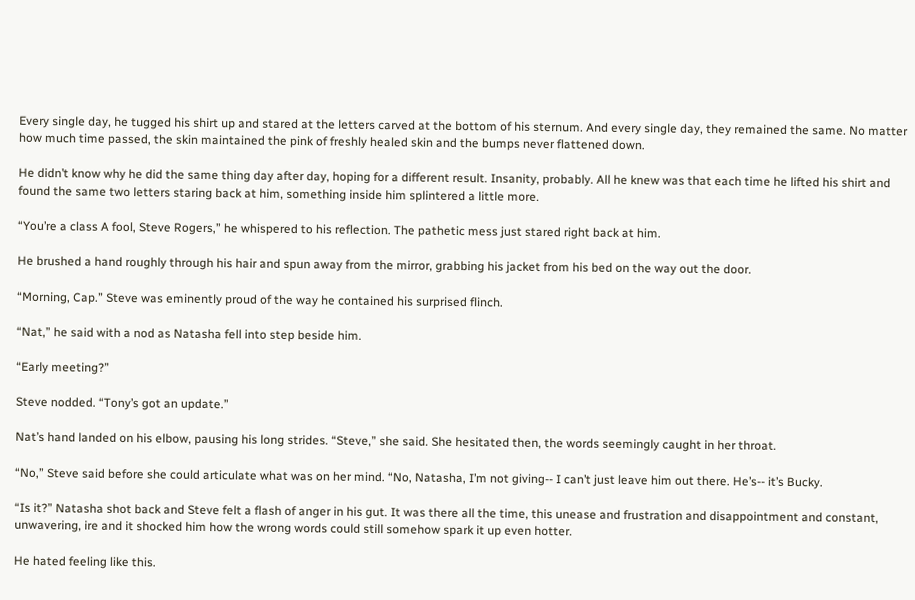Every single day, he tugged his shirt up and stared at the letters carved at the bottom of his sternum. And every single day, they remained the same. No matter how much time passed, the skin maintained the pink of freshly healed skin and the bumps never flattened down.

He didn’t know why he did the same thing day after day, hoping for a different result. Insanity, probably. All he knew was that each time he lifted his shirt and found the same two letters staring back at him, something inside him splintered a little more.

“You’re a class A fool, Steve Rogers,” he whispered to his reflection. The pathetic mess just stared right back at him.

He brushed a hand roughly through his hair and spun away from the mirror, grabbing his jacket from his bed on the way out the door.

“Morning, Cap.” Steve was eminently proud of the way he contained his surprised flinch.

“Nat,” he said with a nod as Natasha fell into step beside him.

“Early meeting?”

Steve nodded. “Tony’s got an update.”

Nat’s hand landed on his elbow, pausing his long strides. “Steve,” she said. She hesitated then, the words seemingly caught in her throat.

“No,” Steve said before she could articulate what was on her mind. “No, Natasha, I’m not giving-- I can’t just leave him out there. He’s-- it’s Bucky.

“Is it?” Natasha shot back and Steve felt a flash of anger in his gut. It was there all the time, this unease and frustration and disappointment and constant, unwavering, ire and it shocked him how the wrong words could still somehow spark it up even hotter.

He hated feeling like this.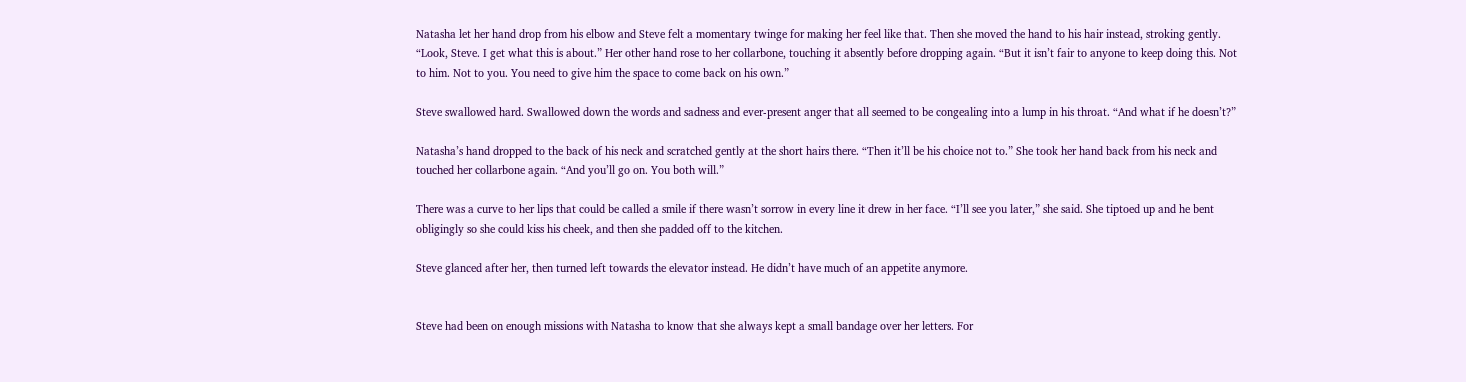Natasha let her hand drop from his elbow and Steve felt a momentary twinge for making her feel like that. Then she moved the hand to his hair instead, stroking gently. “Look, Steve. I get what this is about.” Her other hand rose to her collarbone, touching it absently before dropping again. “But it isn’t fair to anyone to keep doing this. Not to him. Not to you. You need to give him the space to come back on his own.”

Steve swallowed hard. Swallowed down the words and sadness and ever-present anger that all seemed to be congealing into a lump in his throat. “And what if he doesn’t?”

Natasha’s hand dropped to the back of his neck and scratched gently at the short hairs there. “Then it’ll be his choice not to.” She took her hand back from his neck and touched her collarbone again. “And you’ll go on. You both will.”

There was a curve to her lips that could be called a smile if there wasn’t sorrow in every line it drew in her face. “I’ll see you later,” she said. She tiptoed up and he bent obligingly so she could kiss his cheek, and then she padded off to the kitchen.

Steve glanced after her, then turned left towards the elevator instead. He didn’t have much of an appetite anymore.


Steve had been on enough missions with Natasha to know that she always kept a small bandage over her letters. For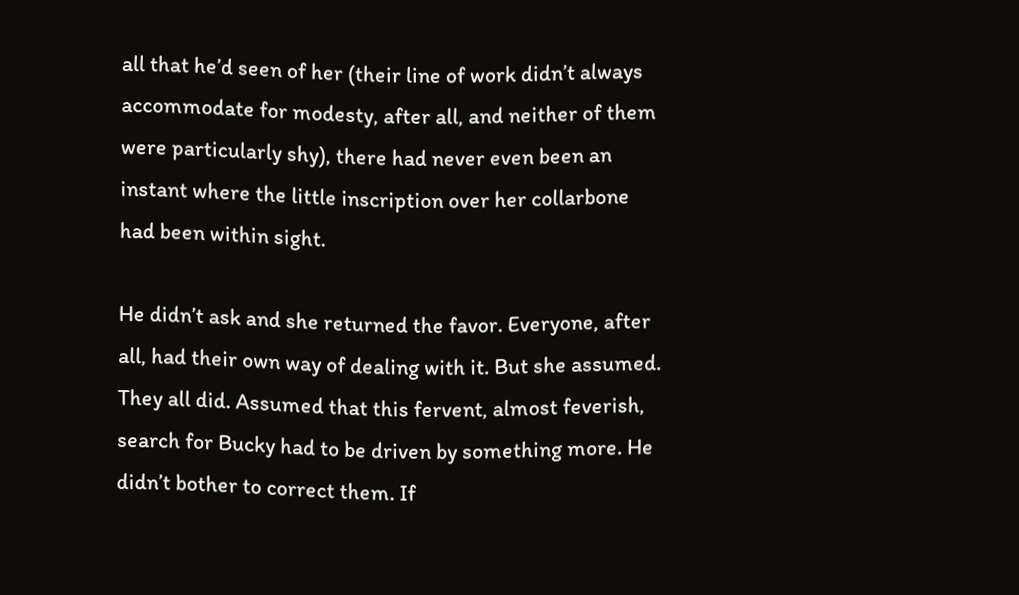all that he’d seen of her (their line of work didn’t always accommodate for modesty, after all, and neither of them were particularly shy), there had never even been an instant where the little inscription over her collarbone had been within sight.

He didn’t ask and she returned the favor. Everyone, after all, had their own way of dealing with it. But she assumed. They all did. Assumed that this fervent, almost feverish, search for Bucky had to be driven by something more. He didn’t bother to correct them. If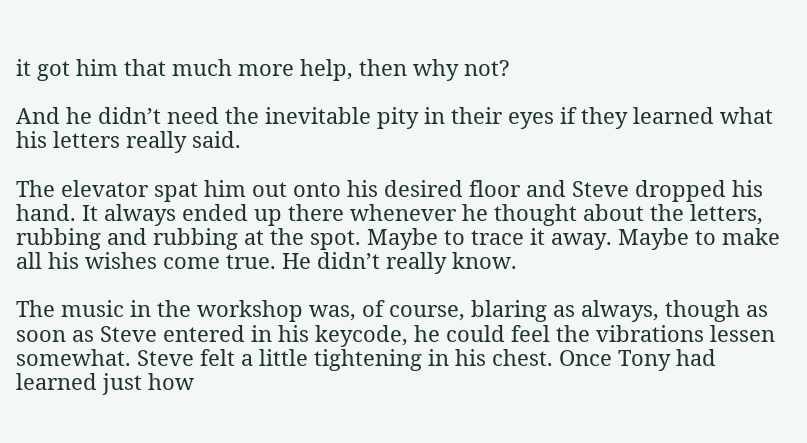it got him that much more help, then why not?

And he didn’t need the inevitable pity in their eyes if they learned what his letters really said.

The elevator spat him out onto his desired floor and Steve dropped his hand. It always ended up there whenever he thought about the letters, rubbing and rubbing at the spot. Maybe to trace it away. Maybe to make all his wishes come true. He didn’t really know.

The music in the workshop was, of course, blaring as always, though as soon as Steve entered in his keycode, he could feel the vibrations lessen somewhat. Steve felt a little tightening in his chest. Once Tony had learned just how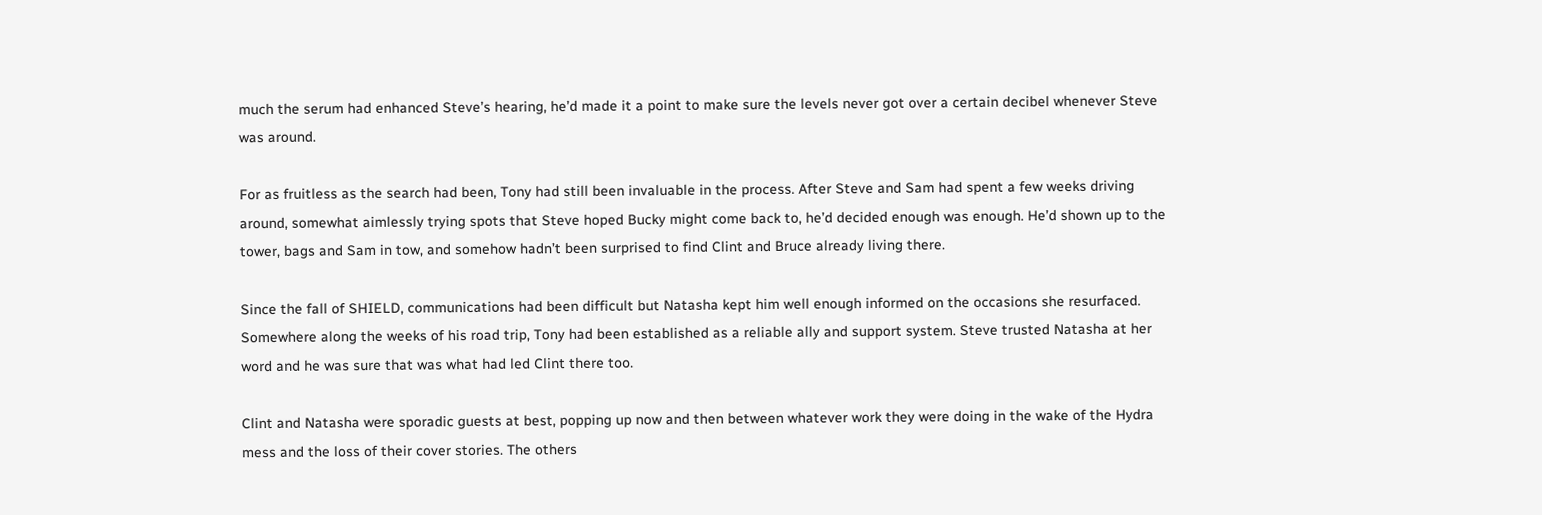much the serum had enhanced Steve’s hearing, he’d made it a point to make sure the levels never got over a certain decibel whenever Steve was around.

For as fruitless as the search had been, Tony had still been invaluable in the process. After Steve and Sam had spent a few weeks driving around, somewhat aimlessly trying spots that Steve hoped Bucky might come back to, he’d decided enough was enough. He’d shown up to the tower, bags and Sam in tow, and somehow hadn’t been surprised to find Clint and Bruce already living there.

Since the fall of SHIELD, communications had been difficult but Natasha kept him well enough informed on the occasions she resurfaced. Somewhere along the weeks of his road trip, Tony had been established as a reliable ally and support system. Steve trusted Natasha at her word and he was sure that was what had led Clint there too.

Clint and Natasha were sporadic guests at best, popping up now and then between whatever work they were doing in the wake of the Hydra mess and the loss of their cover stories. The others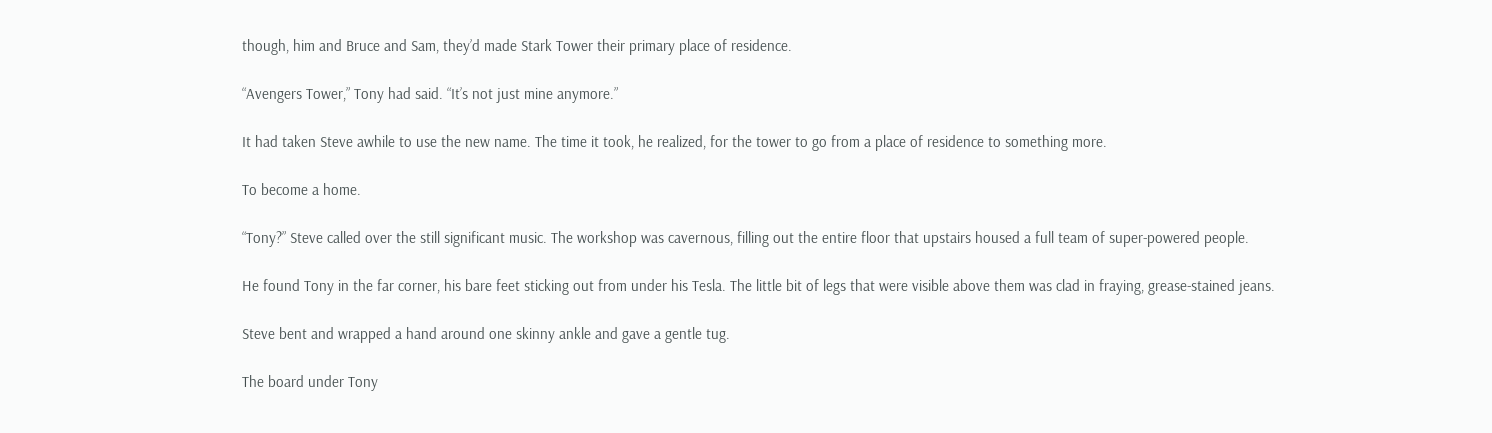though, him and Bruce and Sam, they’d made Stark Tower their primary place of residence.

“Avengers Tower,” Tony had said. “It’s not just mine anymore.”

It had taken Steve awhile to use the new name. The time it took, he realized, for the tower to go from a place of residence to something more.

To become a home.

“Tony?” Steve called over the still significant music. The workshop was cavernous, filling out the entire floor that upstairs housed a full team of super-powered people.

He found Tony in the far corner, his bare feet sticking out from under his Tesla. The little bit of legs that were visible above them was clad in fraying, grease-stained jeans.

Steve bent and wrapped a hand around one skinny ankle and gave a gentle tug.

The board under Tony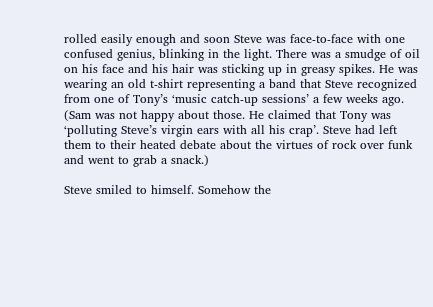rolled easily enough and soon Steve was face-to-face with one confused genius, blinking in the light. There was a smudge of oil on his face and his hair was sticking up in greasy spikes. He was wearing an old t-shirt representing a band that Steve recognized from one of Tony’s ‘music catch-up sessions’ a few weeks ago. (Sam was not happy about those. He claimed that Tony was ‘polluting Steve’s virgin ears with all his crap’. Steve had left them to their heated debate about the virtues of rock over funk and went to grab a snack.)

Steve smiled to himself. Somehow the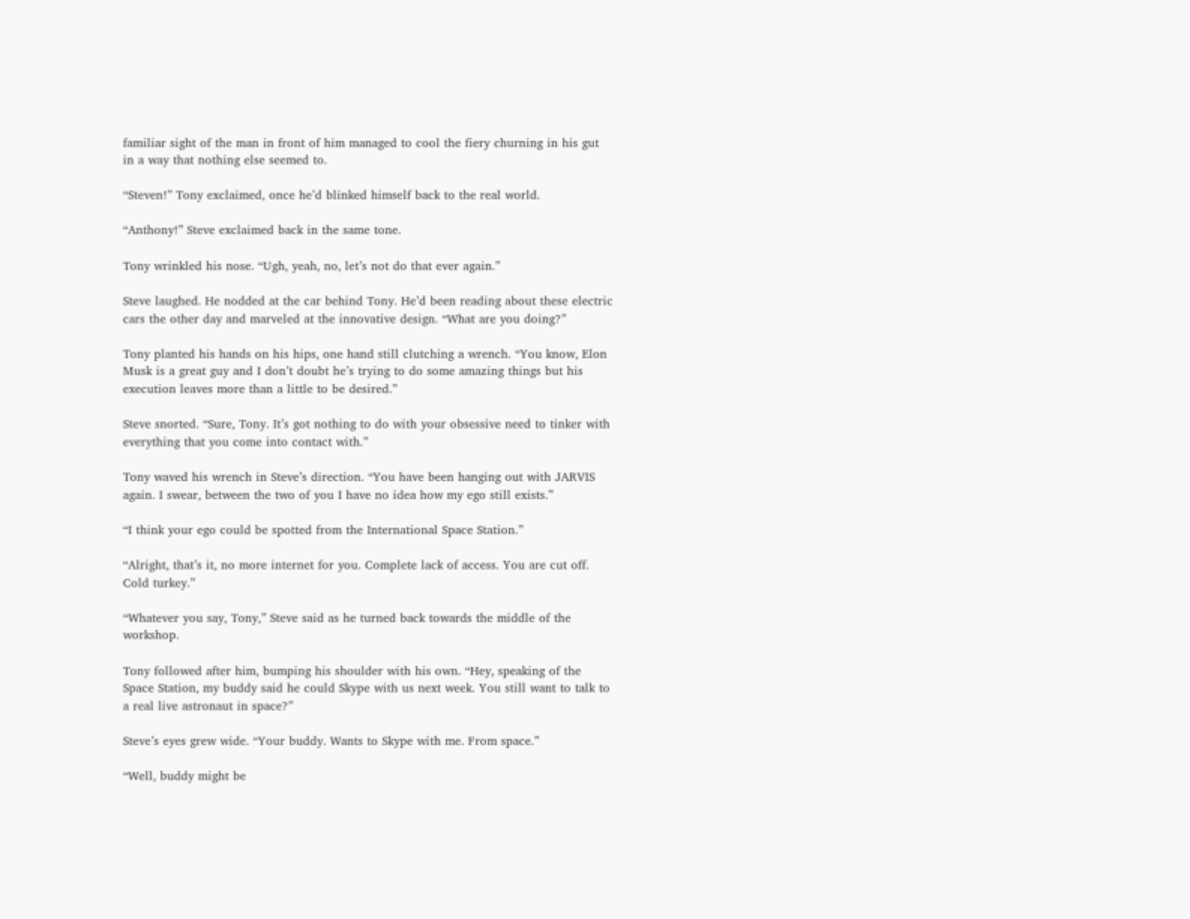familiar sight of the man in front of him managed to cool the fiery churning in his gut in a way that nothing else seemed to.

“Steven!” Tony exclaimed, once he’d blinked himself back to the real world.

“Anthony!” Steve exclaimed back in the same tone.

Tony wrinkled his nose. “Ugh, yeah, no, let’s not do that ever again.”

Steve laughed. He nodded at the car behind Tony. He’d been reading about these electric cars the other day and marveled at the innovative design. “What are you doing?”

Tony planted his hands on his hips, one hand still clutching a wrench. “You know, Elon Musk is a great guy and I don’t doubt he’s trying to do some amazing things but his execution leaves more than a little to be desired.”

Steve snorted. “Sure, Tony. It’s got nothing to do with your obsessive need to tinker with everything that you come into contact with.”

Tony waved his wrench in Steve’s direction. “You have been hanging out with JARVIS again. I swear, between the two of you I have no idea how my ego still exists.”

“I think your ego could be spotted from the International Space Station.”

“Alright, that’s it, no more internet for you. Complete lack of access. You are cut off. Cold turkey.”

“Whatever you say, Tony,” Steve said as he turned back towards the middle of the workshop.

Tony followed after him, bumping his shoulder with his own. “Hey, speaking of the Space Station, my buddy said he could Skype with us next week. You still want to talk to a real live astronaut in space?”

Steve’s eyes grew wide. “Your buddy. Wants to Skype with me. From space.”

“Well, buddy might be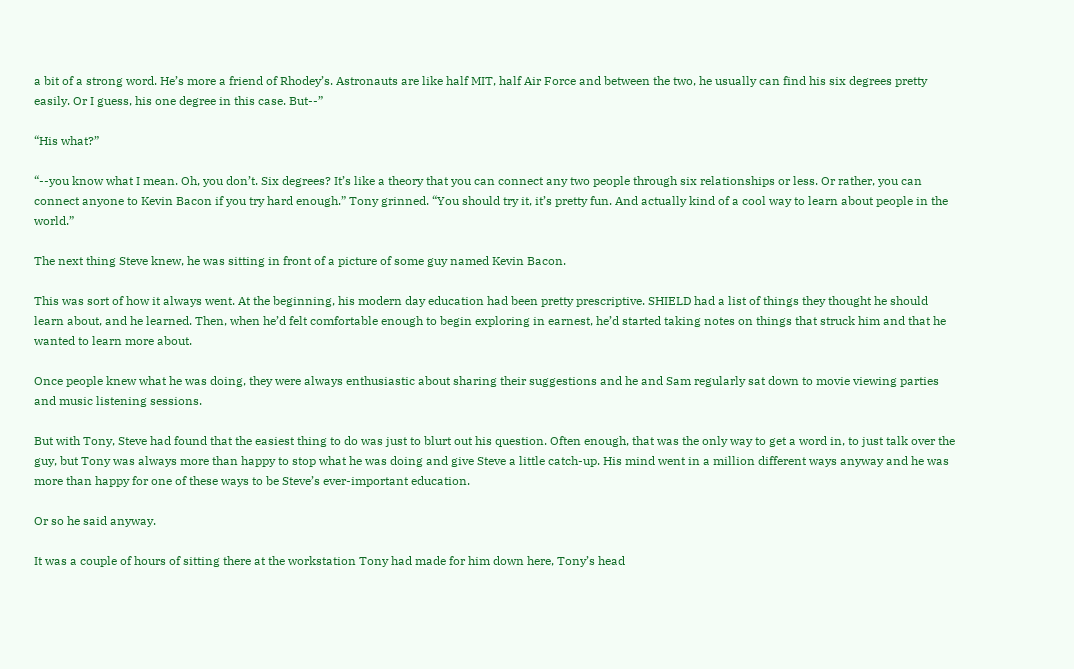a bit of a strong word. He’s more a friend of Rhodey’s. Astronauts are like half MIT, half Air Force and between the two, he usually can find his six degrees pretty easily. Or I guess, his one degree in this case. But--”

“His what?”

“--you know what I mean. Oh, you don’t. Six degrees? It’s like a theory that you can connect any two people through six relationships or less. Or rather, you can connect anyone to Kevin Bacon if you try hard enough.” Tony grinned. “You should try it, it’s pretty fun. And actually kind of a cool way to learn about people in the world.”

The next thing Steve knew, he was sitting in front of a picture of some guy named Kevin Bacon.

This was sort of how it always went. At the beginning, his modern day education had been pretty prescriptive. SHIELD had a list of things they thought he should learn about, and he learned. Then, when he’d felt comfortable enough to begin exploring in earnest, he’d started taking notes on things that struck him and that he wanted to learn more about.

Once people knew what he was doing, they were always enthusiastic about sharing their suggestions and he and Sam regularly sat down to movie viewing parties and music listening sessions.

But with Tony, Steve had found that the easiest thing to do was just to blurt out his question. Often enough, that was the only way to get a word in, to just talk over the guy, but Tony was always more than happy to stop what he was doing and give Steve a little catch-up. His mind went in a million different ways anyway and he was more than happy for one of these ways to be Steve’s ever-important education.

Or so he said anyway.

It was a couple of hours of sitting there at the workstation Tony had made for him down here, Tony’s head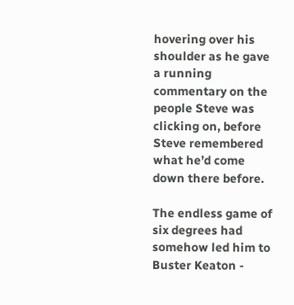hovering over his shoulder as he gave a running commentary on the people Steve was clicking on, before Steve remembered what he’d come down there before.

The endless game of six degrees had somehow led him to Buster Keaton -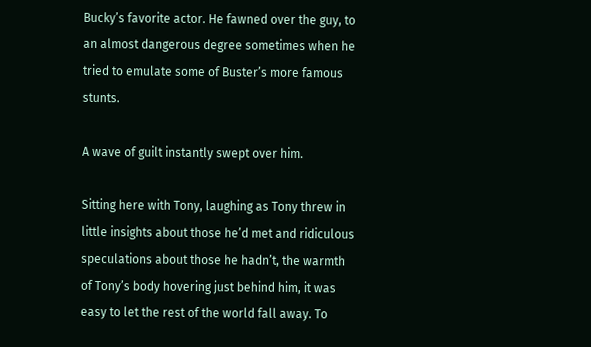Bucky’s favorite actor. He fawned over the guy, to an almost dangerous degree sometimes when he tried to emulate some of Buster’s more famous stunts.

A wave of guilt instantly swept over him.

Sitting here with Tony, laughing as Tony threw in little insights about those he’d met and ridiculous speculations about those he hadn’t, the warmth of Tony’s body hovering just behind him, it was easy to let the rest of the world fall away. To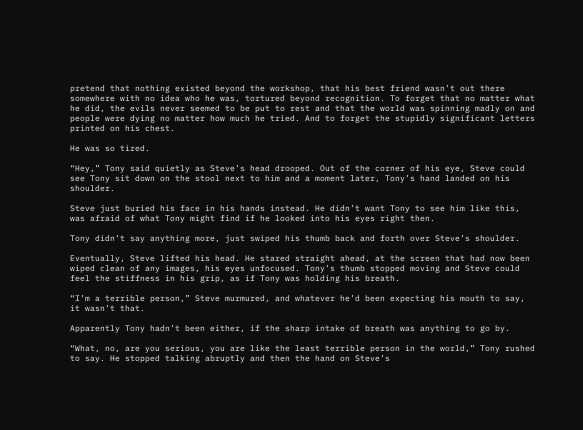pretend that nothing existed beyond the workshop, that his best friend wasn’t out there somewhere with no idea who he was, tortured beyond recognition. To forget that no matter what he did, the evils never seemed to be put to rest and that the world was spinning madly on and people were dying no matter how much he tried. And to forget the stupidly significant letters printed on his chest.

He was so tired.

“Hey,” Tony said quietly as Steve’s head drooped. Out of the corner of his eye, Steve could see Tony sit down on the stool next to him and a moment later, Tony’s hand landed on his shoulder.

Steve just buried his face in his hands instead. He didn’t want Tony to see him like this, was afraid of what Tony might find if he looked into his eyes right then.

Tony didn’t say anything more, just swiped his thumb back and forth over Steve’s shoulder.

Eventually, Steve lifted his head. He stared straight ahead, at the screen that had now been wiped clean of any images, his eyes unfocused. Tony’s thumb stopped moving and Steve could feel the stiffness in his grip, as if Tony was holding his breath.

“I’m a terrible person,” Steve murmured, and whatever he’d been expecting his mouth to say, it wasn’t that.

Apparently Tony hadn’t been either, if the sharp intake of breath was anything to go by.

“What, no, are you serious, you are like the least terrible person in the world,” Tony rushed to say. He stopped talking abruptly and then the hand on Steve’s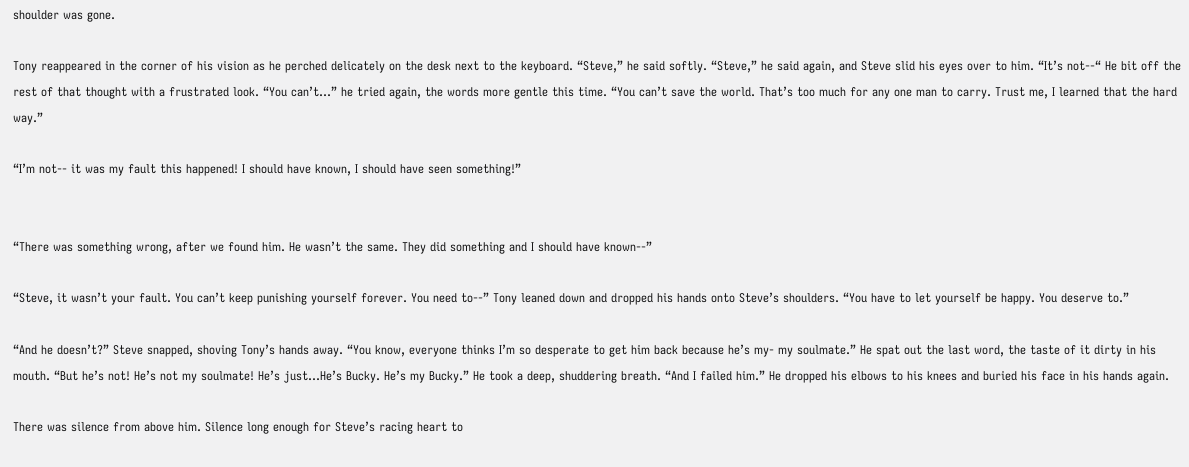shoulder was gone.

Tony reappeared in the corner of his vision as he perched delicately on the desk next to the keyboard. “Steve,” he said softly. “Steve,” he said again, and Steve slid his eyes over to him. “It’s not--“ He bit off the rest of that thought with a frustrated look. “You can’t…” he tried again, the words more gentle this time. “You can’t save the world. That’s too much for any one man to carry. Trust me, I learned that the hard way.”

“I’m not-- it was my fault this happened! I should have known, I should have seen something!”


“There was something wrong, after we found him. He wasn’t the same. They did something and I should have known--”

“Steve, it wasn’t your fault. You can’t keep punishing yourself forever. You need to--” Tony leaned down and dropped his hands onto Steve’s shoulders. “You have to let yourself be happy. You deserve to.”

“And he doesn’t?” Steve snapped, shoving Tony’s hands away. “You know, everyone thinks I’m so desperate to get him back because he’s my- my soulmate.” He spat out the last word, the taste of it dirty in his mouth. “But he’s not! He’s not my soulmate! He’s just…He’s Bucky. He’s my Bucky.” He took a deep, shuddering breath. “And I failed him.” He dropped his elbows to his knees and buried his face in his hands again.

There was silence from above him. Silence long enough for Steve’s racing heart to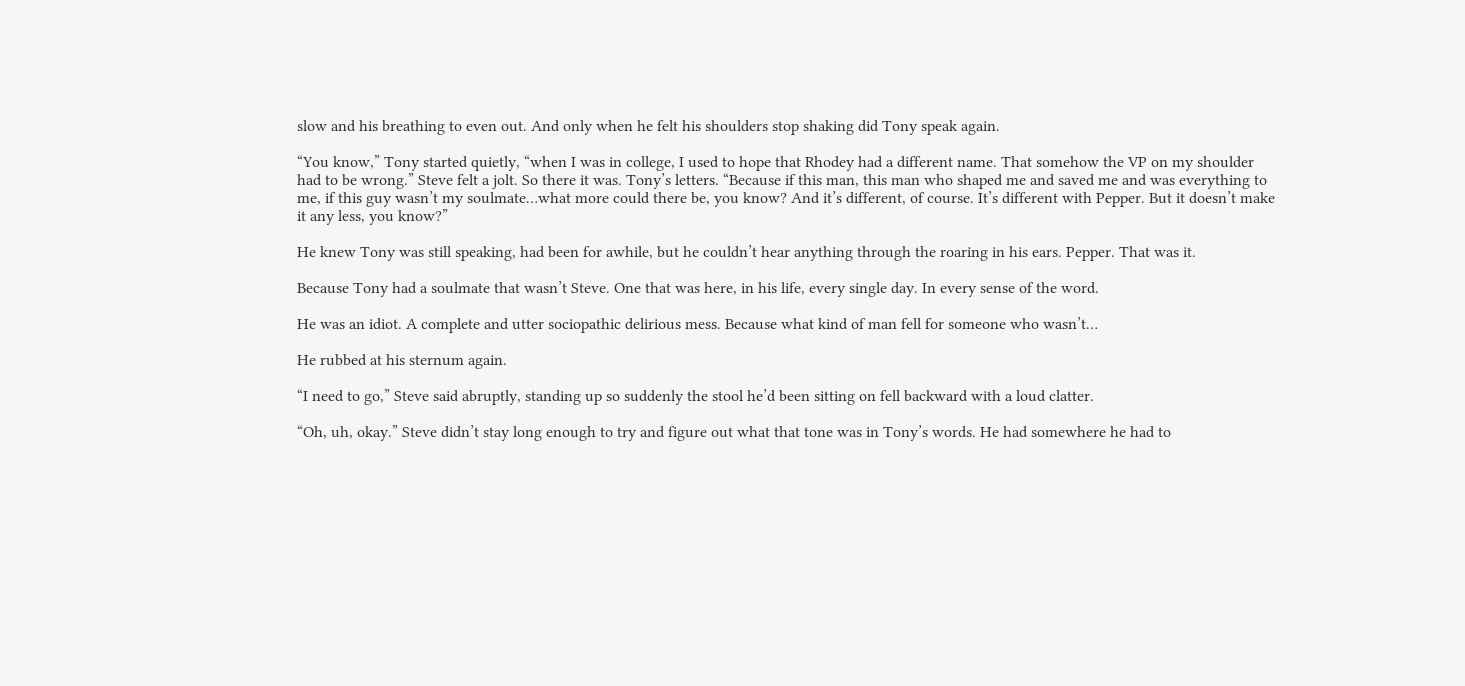slow and his breathing to even out. And only when he felt his shoulders stop shaking did Tony speak again.

“You know,” Tony started quietly, “when I was in college, I used to hope that Rhodey had a different name. That somehow the VP on my shoulder had to be wrong.” Steve felt a jolt. So there it was. Tony’s letters. “Because if this man, this man who shaped me and saved me and was everything to me, if this guy wasn’t my soulmate…what more could there be, you know? And it’s different, of course. It’s different with Pepper. But it doesn’t make it any less, you know?”

He knew Tony was still speaking, had been for awhile, but he couldn’t hear anything through the roaring in his ears. Pepper. That was it.

Because Tony had a soulmate that wasn’t Steve. One that was here, in his life, every single day. In every sense of the word.

He was an idiot. A complete and utter sociopathic delirious mess. Because what kind of man fell for someone who wasn’t…

He rubbed at his sternum again.

“I need to go,” Steve said abruptly, standing up so suddenly the stool he’d been sitting on fell backward with a loud clatter.

“Oh, uh, okay.” Steve didn’t stay long enough to try and figure out what that tone was in Tony’s words. He had somewhere he had to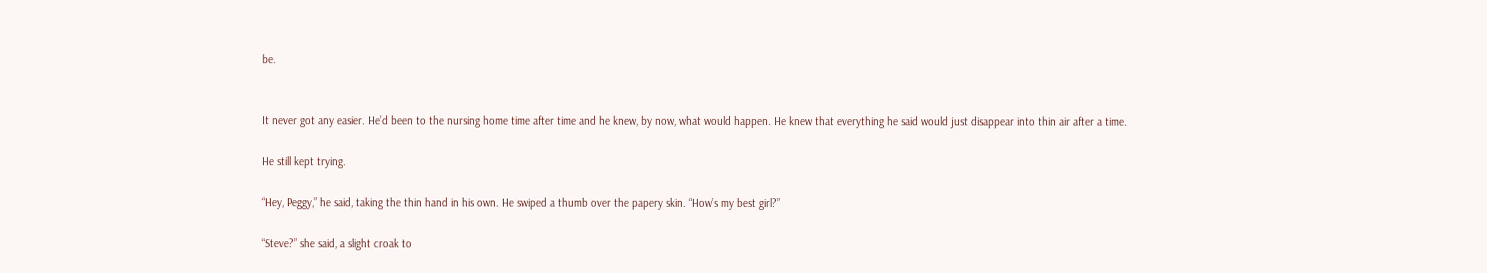be.


It never got any easier. He’d been to the nursing home time after time and he knew, by now, what would happen. He knew that everything he said would just disappear into thin air after a time.

He still kept trying.

“Hey, Peggy,” he said, taking the thin hand in his own. He swiped a thumb over the papery skin. “How’s my best girl?”

“Steve?” she said, a slight croak to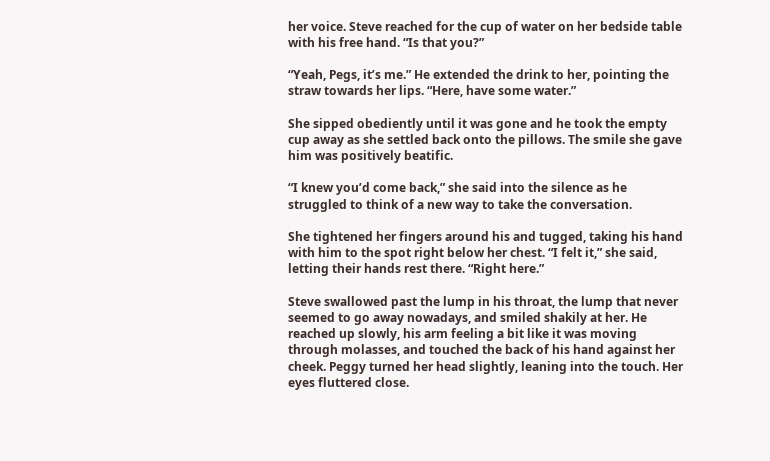her voice. Steve reached for the cup of water on her bedside table with his free hand. “Is that you?”

“Yeah, Pegs, it’s me.” He extended the drink to her, pointing the straw towards her lips. “Here, have some water.”

She sipped obediently until it was gone and he took the empty cup away as she settled back onto the pillows. The smile she gave him was positively beatific.

“I knew you’d come back,” she said into the silence as he struggled to think of a new way to take the conversation.

She tightened her fingers around his and tugged, taking his hand with him to the spot right below her chest. “I felt it,” she said, letting their hands rest there. “Right here.”

Steve swallowed past the lump in his throat, the lump that never seemed to go away nowadays, and smiled shakily at her. He reached up slowly, his arm feeling a bit like it was moving through molasses, and touched the back of his hand against her cheek. Peggy turned her head slightly, leaning into the touch. Her eyes fluttered close.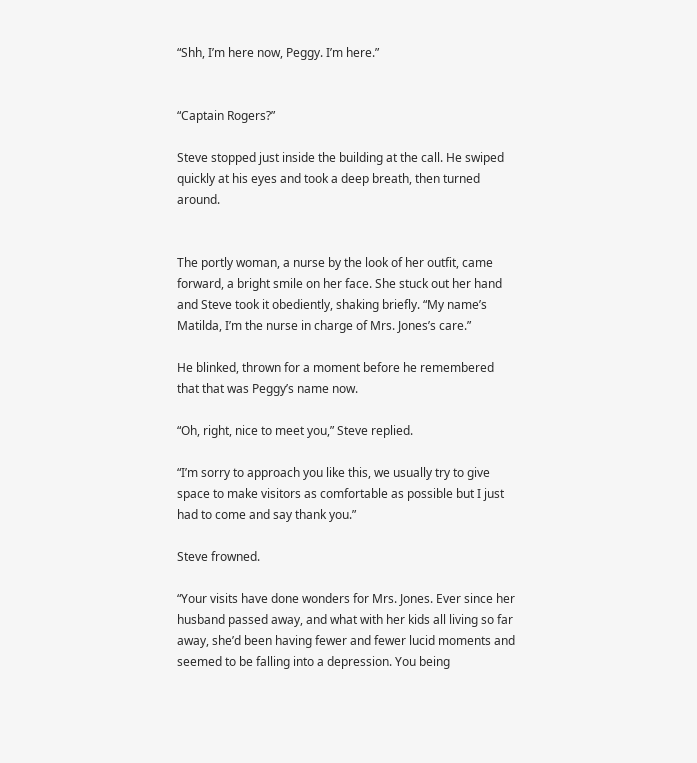“Shh, I’m here now, Peggy. I’m here.”


“Captain Rogers?”

Steve stopped just inside the building at the call. He swiped quickly at his eyes and took a deep breath, then turned around.


The portly woman, a nurse by the look of her outfit, came forward, a bright smile on her face. She stuck out her hand and Steve took it obediently, shaking briefly. “My name’s Matilda, I’m the nurse in charge of Mrs. Jones’s care.”

He blinked, thrown for a moment before he remembered that that was Peggy’s name now.

“Oh, right, nice to meet you,” Steve replied.

“I’m sorry to approach you like this, we usually try to give space to make visitors as comfortable as possible but I just had to come and say thank you.”

Steve frowned.

“Your visits have done wonders for Mrs. Jones. Ever since her husband passed away, and what with her kids all living so far away, she’d been having fewer and fewer lucid moments and seemed to be falling into a depression. You being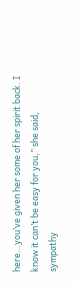here…you’ve given her some of her spirit back. I know it can’t be easy for you,” she said, sympathy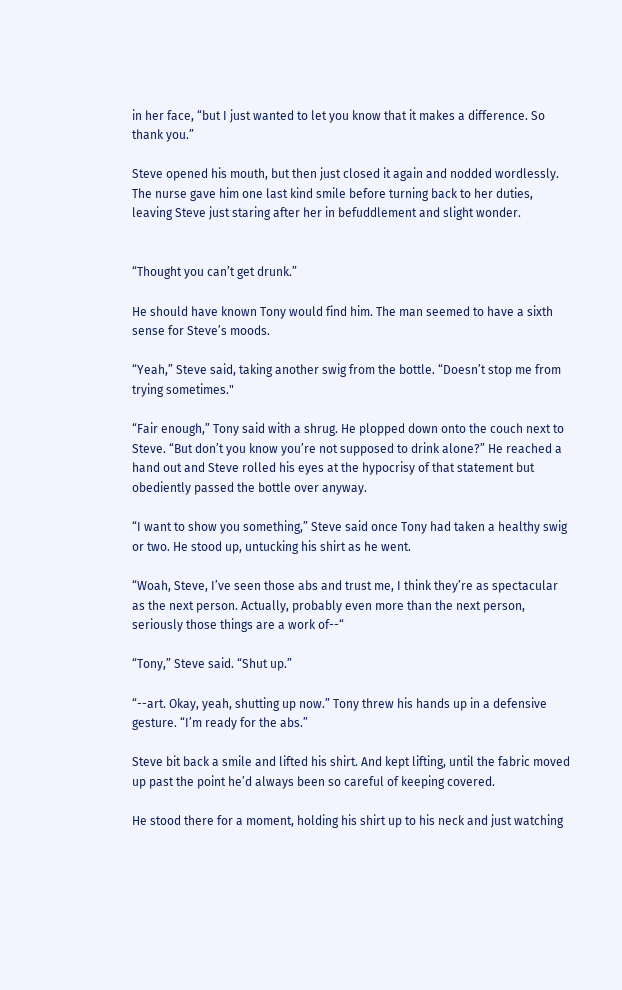in her face, “but I just wanted to let you know that it makes a difference. So thank you.”

Steve opened his mouth, but then just closed it again and nodded wordlessly. The nurse gave him one last kind smile before turning back to her duties, leaving Steve just staring after her in befuddlement and slight wonder.


“Thought you can’t get drunk.”

He should have known Tony would find him. The man seemed to have a sixth sense for Steve’s moods.

“Yeah,” Steve said, taking another swig from the bottle. “Doesn’t stop me from trying sometimes."

“Fair enough,” Tony said with a shrug. He plopped down onto the couch next to Steve. “But don’t you know you’re not supposed to drink alone?” He reached a hand out and Steve rolled his eyes at the hypocrisy of that statement but obediently passed the bottle over anyway.

“I want to show you something,” Steve said once Tony had taken a healthy swig or two. He stood up, untucking his shirt as he went.

“Woah, Steve, I’ve seen those abs and trust me, I think they’re as spectacular as the next person. Actually, probably even more than the next person, seriously those things are a work of--“

“Tony,” Steve said. “Shut up.”

“--art. Okay, yeah, shutting up now.” Tony threw his hands up in a defensive gesture. “I’m ready for the abs.”

Steve bit back a smile and lifted his shirt. And kept lifting, until the fabric moved up past the point he’d always been so careful of keeping covered.

He stood there for a moment, holding his shirt up to his neck and just watching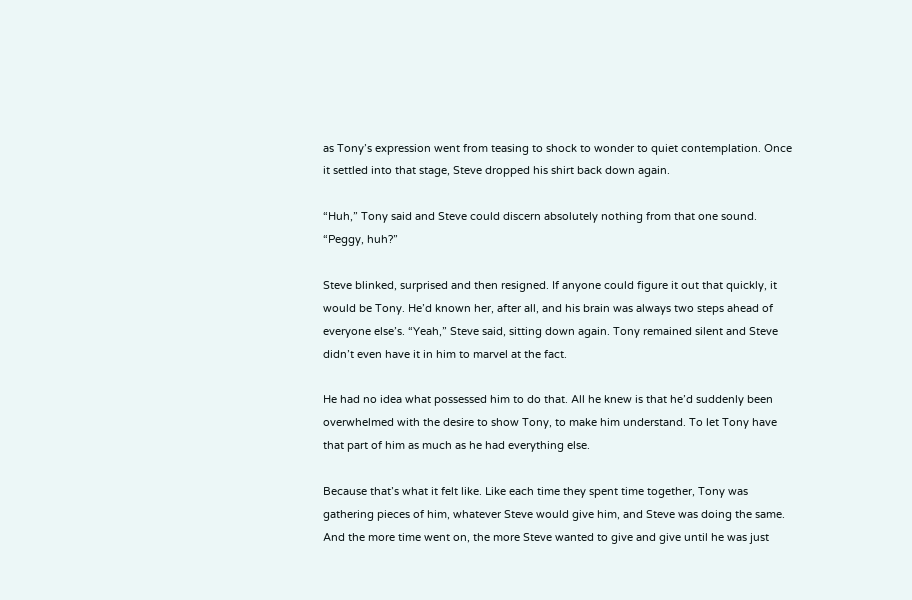as Tony’s expression went from teasing to shock to wonder to quiet contemplation. Once it settled into that stage, Steve dropped his shirt back down again.

“Huh,” Tony said and Steve could discern absolutely nothing from that one sound. “Peggy, huh?”

Steve blinked, surprised and then resigned. If anyone could figure it out that quickly, it would be Tony. He’d known her, after all, and his brain was always two steps ahead of everyone else’s. “Yeah,” Steve said, sitting down again. Tony remained silent and Steve didn’t even have it in him to marvel at the fact.

He had no idea what possessed him to do that. All he knew is that he’d suddenly been overwhelmed with the desire to show Tony, to make him understand. To let Tony have that part of him as much as he had everything else.

Because that’s what it felt like. Like each time they spent time together, Tony was gathering pieces of him, whatever Steve would give him, and Steve was doing the same. And the more time went on, the more Steve wanted to give and give until he was just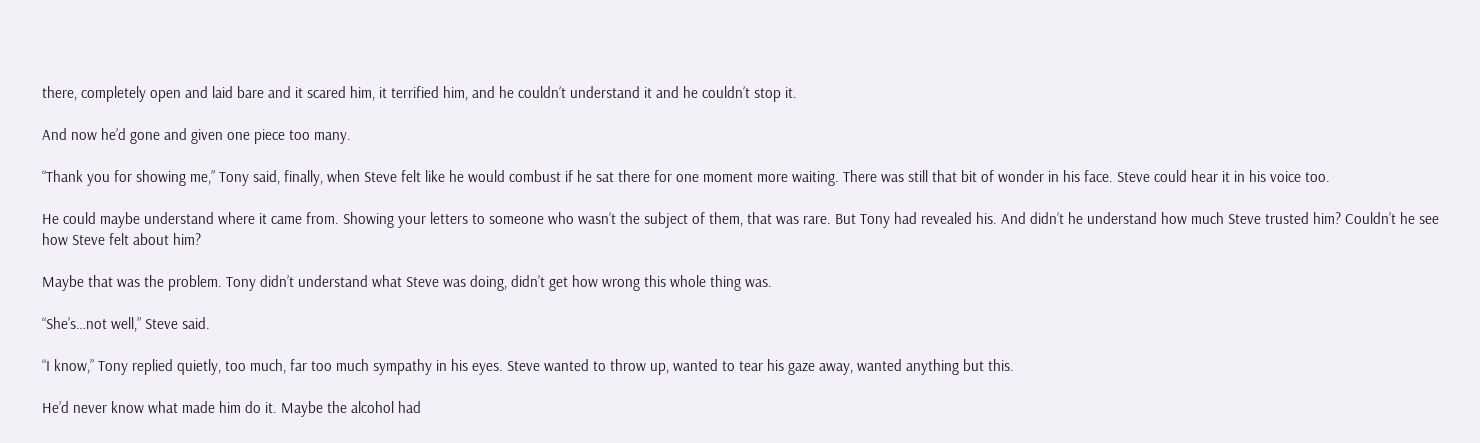there, completely open and laid bare and it scared him, it terrified him, and he couldn’t understand it and he couldn’t stop it.

And now he’d gone and given one piece too many.

“Thank you for showing me,” Tony said, finally, when Steve felt like he would combust if he sat there for one moment more waiting. There was still that bit of wonder in his face. Steve could hear it in his voice too.

He could maybe understand where it came from. Showing your letters to someone who wasn’t the subject of them, that was rare. But Tony had revealed his. And didn’t he understand how much Steve trusted him? Couldn’t he see how Steve felt about him?

Maybe that was the problem. Tony didn’t understand what Steve was doing, didn’t get how wrong this whole thing was.

“She’s…not well,” Steve said.

“I know,” Tony replied quietly, too much, far too much sympathy in his eyes. Steve wanted to throw up, wanted to tear his gaze away, wanted anything but this.

He’d never know what made him do it. Maybe the alcohol had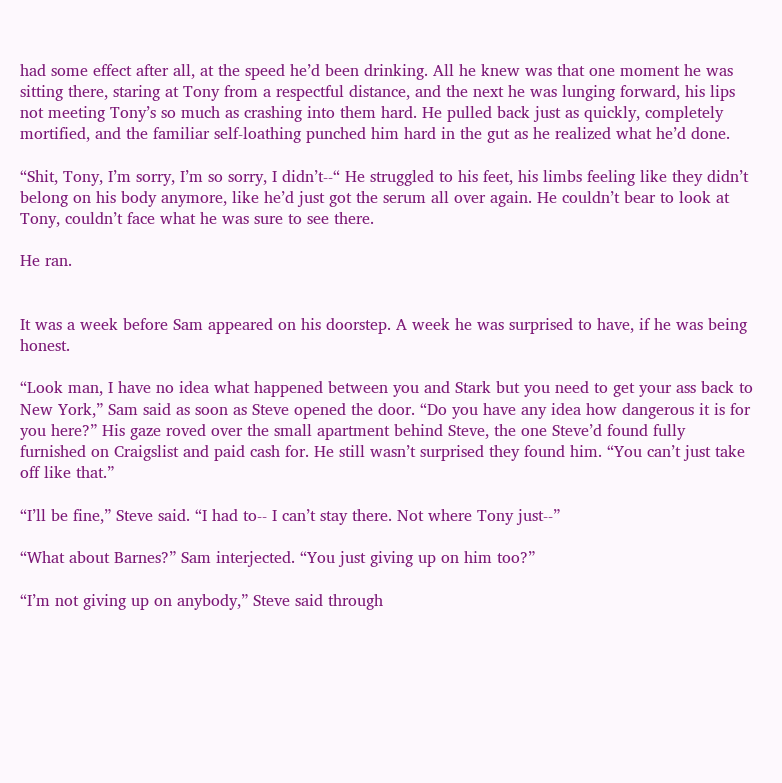had some effect after all, at the speed he’d been drinking. All he knew was that one moment he was sitting there, staring at Tony from a respectful distance, and the next he was lunging forward, his lips not meeting Tony’s so much as crashing into them hard. He pulled back just as quickly, completely mortified, and the familiar self-loathing punched him hard in the gut as he realized what he’d done.

“Shit, Tony, I’m sorry, I’m so sorry, I didn’t--“ He struggled to his feet, his limbs feeling like they didn’t belong on his body anymore, like he’d just got the serum all over again. He couldn’t bear to look at Tony, couldn’t face what he was sure to see there.

He ran.


It was a week before Sam appeared on his doorstep. A week he was surprised to have, if he was being honest.

“Look man, I have no idea what happened between you and Stark but you need to get your ass back to New York,” Sam said as soon as Steve opened the door. “Do you have any idea how dangerous it is for you here?” His gaze roved over the small apartment behind Steve, the one Steve’d found fully furnished on Craigslist and paid cash for. He still wasn’t surprised they found him. “You can’t just take off like that.”

“I’ll be fine,” Steve said. “I had to-- I can’t stay there. Not where Tony just--”

“What about Barnes?” Sam interjected. “You just giving up on him too?”

“I’m not giving up on anybody,” Steve said through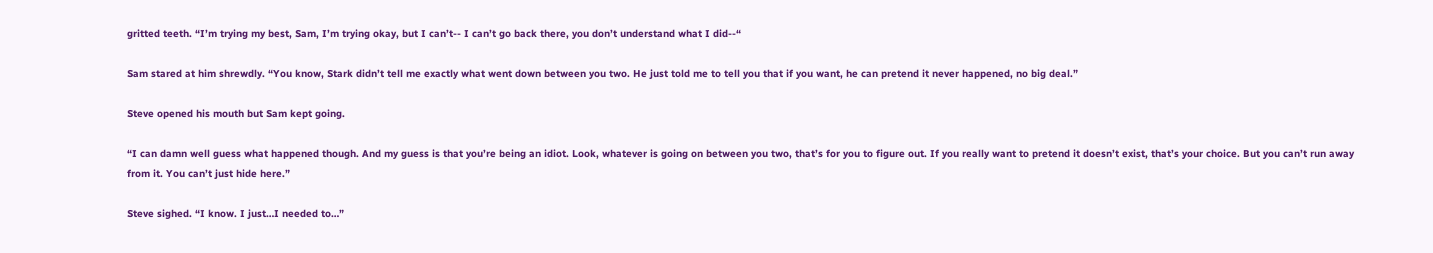gritted teeth. “I’m trying my best, Sam, I’m trying okay, but I can’t-- I can’t go back there, you don’t understand what I did--“

Sam stared at him shrewdly. “You know, Stark didn’t tell me exactly what went down between you two. He just told me to tell you that if you want, he can pretend it never happened, no big deal.”

Steve opened his mouth but Sam kept going.

“I can damn well guess what happened though. And my guess is that you’re being an idiot. Look, whatever is going on between you two, that’s for you to figure out. If you really want to pretend it doesn’t exist, that’s your choice. But you can’t run away from it. You can’t just hide here.”

Steve sighed. “I know. I just…I needed to…”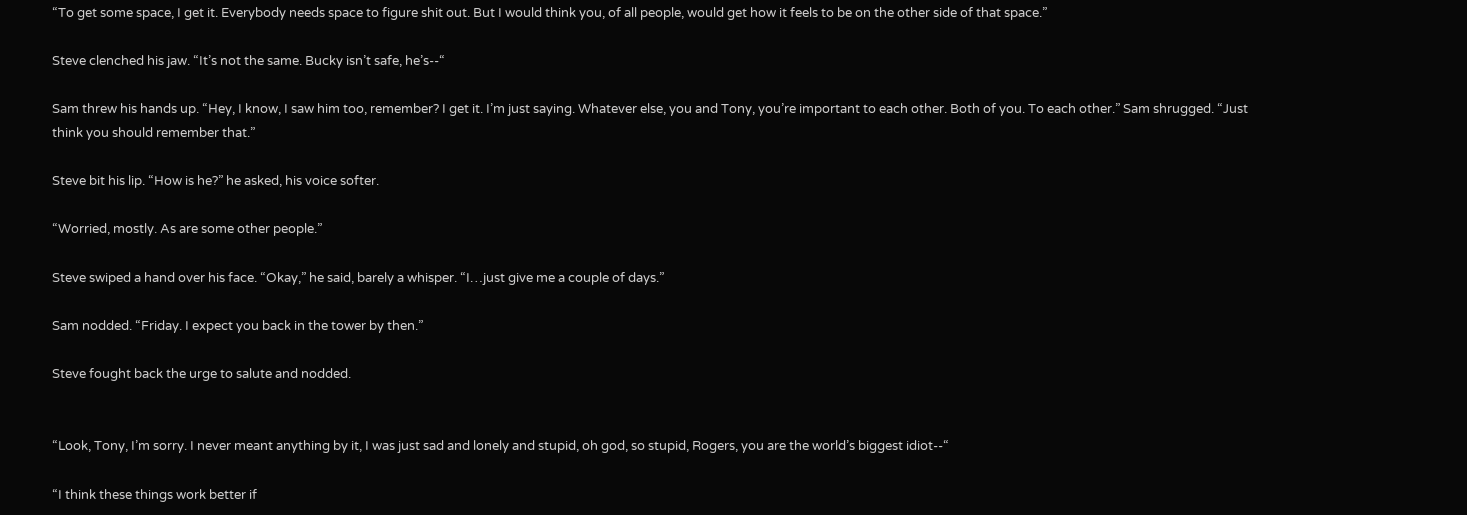“To get some space, I get it. Everybody needs space to figure shit out. But I would think you, of all people, would get how it feels to be on the other side of that space.”

Steve clenched his jaw. “It’s not the same. Bucky isn’t safe, he’s--“

Sam threw his hands up. “Hey, I know, I saw him too, remember? I get it. I’m just saying. Whatever else, you and Tony, you’re important to each other. Both of you. To each other.” Sam shrugged. “Just think you should remember that.”

Steve bit his lip. “How is he?” he asked, his voice softer.

“Worried, mostly. As are some other people.”

Steve swiped a hand over his face. “Okay,” he said, barely a whisper. “I…just give me a couple of days.”

Sam nodded. “Friday. I expect you back in the tower by then.”

Steve fought back the urge to salute and nodded.


“Look, Tony, I’m sorry. I never meant anything by it, I was just sad and lonely and stupid, oh god, so stupid, Rogers, you are the world’s biggest idiot--“

“I think these things work better if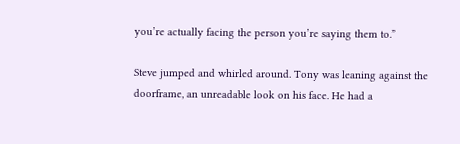you’re actually facing the person you’re saying them to.”

Steve jumped and whirled around. Tony was leaning against the doorframe, an unreadable look on his face. He had a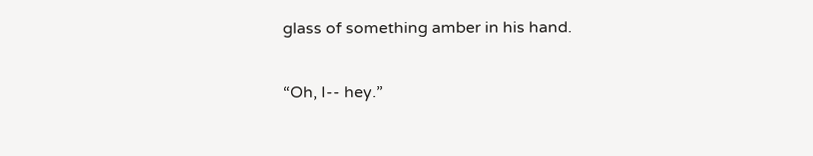glass of something amber in his hand.

“Oh, I-- hey.”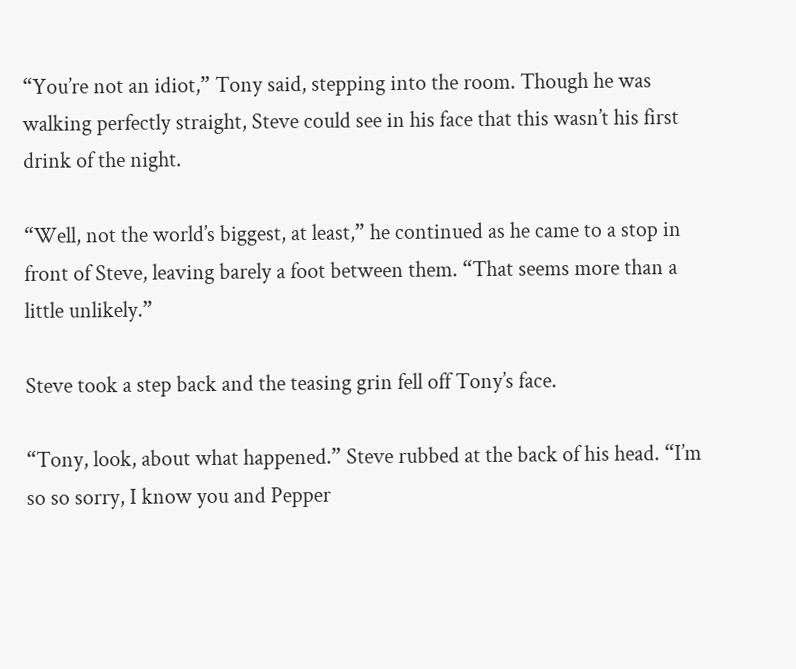“You’re not an idiot,” Tony said, stepping into the room. Though he was walking perfectly straight, Steve could see in his face that this wasn’t his first drink of the night.

“Well, not the world’s biggest, at least,” he continued as he came to a stop in front of Steve, leaving barely a foot between them. “That seems more than a little unlikely.”

Steve took a step back and the teasing grin fell off Tony’s face.

“Tony, look, about what happened.” Steve rubbed at the back of his head. “I’m so so sorry, I know you and Pepper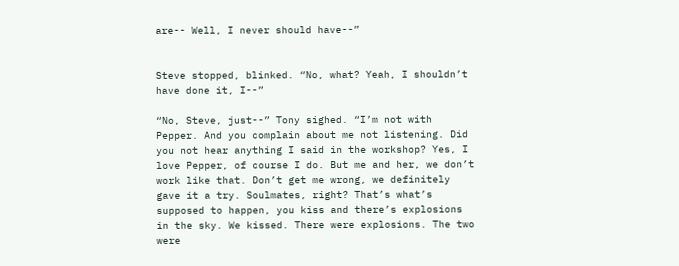are-- Well, I never should have--”


Steve stopped, blinked. “No, what? Yeah, I shouldn’t have done it, I--”

“No, Steve, just--” Tony sighed. “I’m not with Pepper. And you complain about me not listening. Did you not hear anything I said in the workshop? Yes, I love Pepper, of course I do. But me and her, we don’t work like that. Don’t get me wrong, we definitely gave it a try. Soulmates, right? That’s what’s supposed to happen, you kiss and there’s explosions in the sky. We kissed. There were explosions. The two were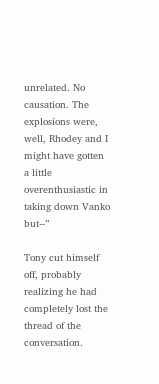unrelated. No causation. The explosions were, well, Rhodey and I might have gotten a little overenthusiastic in taking down Vanko but--”

Tony cut himself off, probably realizing he had completely lost the thread of the conversation.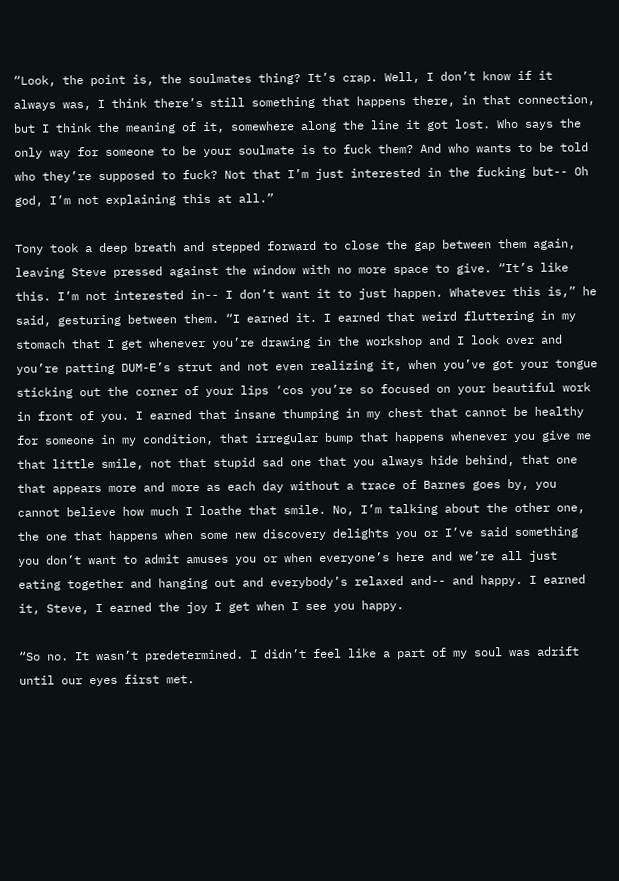“Look, the point is, the soulmates thing? It’s crap. Well, I don’t know if it always was, I think there’s still something that happens there, in that connection, but I think the meaning of it, somewhere along the line it got lost. Who says the only way for someone to be your soulmate is to fuck them? And who wants to be told who they’re supposed to fuck? Not that I’m just interested in the fucking but-- Oh god, I’m not explaining this at all.”

Tony took a deep breath and stepped forward to close the gap between them again, leaving Steve pressed against the window with no more space to give. “It’s like this. I’m not interested in-- I don’t want it to just happen. Whatever this is,” he said, gesturing between them. “I earned it. I earned that weird fluttering in my stomach that I get whenever you’re drawing in the workshop and I look over and you’re patting DUM-E’s strut and not even realizing it, when you’ve got your tongue sticking out the corner of your lips ‘cos you’re so focused on your beautiful work in front of you. I earned that insane thumping in my chest that cannot be healthy for someone in my condition, that irregular bump that happens whenever you give me that little smile, not that stupid sad one that you always hide behind, that one that appears more and more as each day without a trace of Barnes goes by, you cannot believe how much I loathe that smile. No, I’m talking about the other one, the one that happens when some new discovery delights you or I’ve said something you don’t want to admit amuses you or when everyone’s here and we’re all just eating together and hanging out and everybody’s relaxed and-- and happy. I earned it, Steve, I earned the joy I get when I see you happy.

“So no. It wasn’t predetermined. I didn’t feel like a part of my soul was adrift until our eyes first met.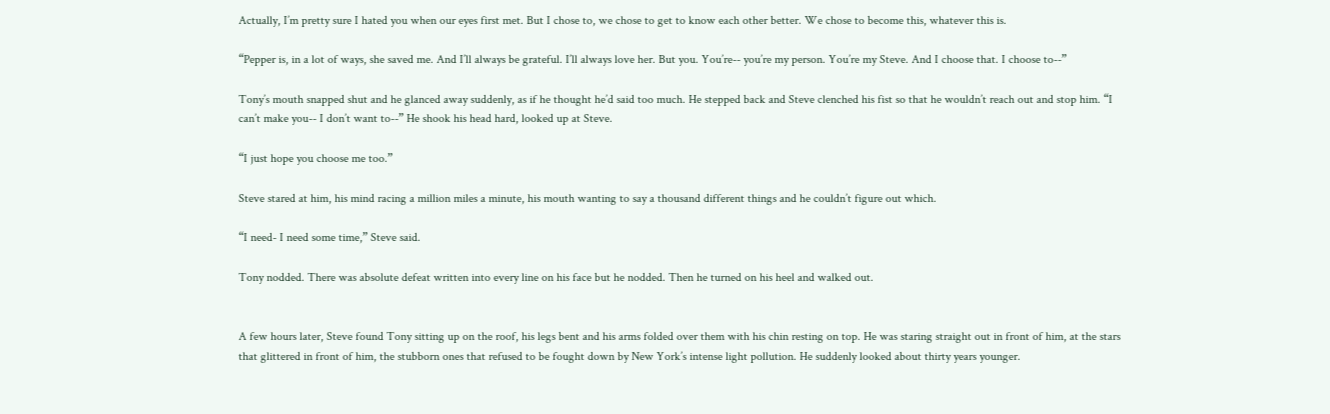Actually, I’m pretty sure I hated you when our eyes first met. But I chose to, we chose to get to know each other better. We chose to become this, whatever this is.

“Pepper is, in a lot of ways, she saved me. And I’ll always be grateful. I’ll always love her. But you. You’re-- you’re my person. You’re my Steve. And I choose that. I choose to--”

Tony’s mouth snapped shut and he glanced away suddenly, as if he thought he’d said too much. He stepped back and Steve clenched his fist so that he wouldn’t reach out and stop him. “I can’t make you-- I don’t want to--” He shook his head hard, looked up at Steve.

“I just hope you choose me too.”

Steve stared at him, his mind racing a million miles a minute, his mouth wanting to say a thousand different things and he couldn’t figure out which.

“I need- I need some time,” Steve said.

Tony nodded. There was absolute defeat written into every line on his face but he nodded. Then he turned on his heel and walked out.


A few hours later, Steve found Tony sitting up on the roof, his legs bent and his arms folded over them with his chin resting on top. He was staring straight out in front of him, at the stars that glittered in front of him, the stubborn ones that refused to be fought down by New York’s intense light pollution. He suddenly looked about thirty years younger.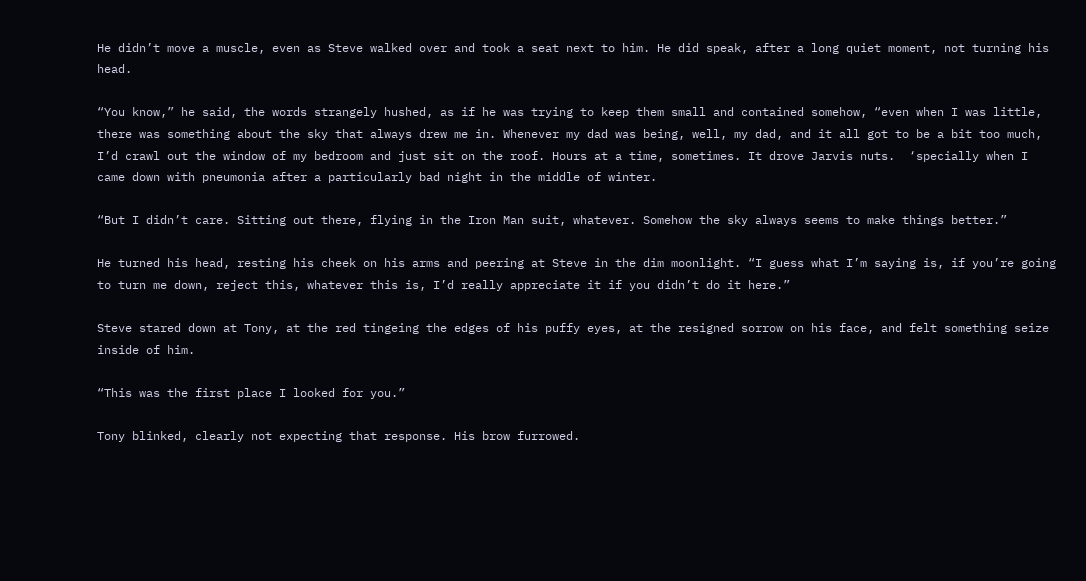He didn’t move a muscle, even as Steve walked over and took a seat next to him. He did speak, after a long quiet moment, not turning his head.

“You know,” he said, the words strangely hushed, as if he was trying to keep them small and contained somehow, “even when I was little, there was something about the sky that always drew me in. Whenever my dad was being, well, my dad, and it all got to be a bit too much, I’d crawl out the window of my bedroom and just sit on the roof. Hours at a time, sometimes. It drove Jarvis nuts.  ‘specially when I came down with pneumonia after a particularly bad night in the middle of winter.

“But I didn’t care. Sitting out there, flying in the Iron Man suit, whatever. Somehow the sky always seems to make things better.”

He turned his head, resting his cheek on his arms and peering at Steve in the dim moonlight. “I guess what I’m saying is, if you’re going to turn me down, reject this, whatever this is, I’d really appreciate it if you didn’t do it here.”

Steve stared down at Tony, at the red tingeing the edges of his puffy eyes, at the resigned sorrow on his face, and felt something seize inside of him.

“This was the first place I looked for you.”

Tony blinked, clearly not expecting that response. His brow furrowed.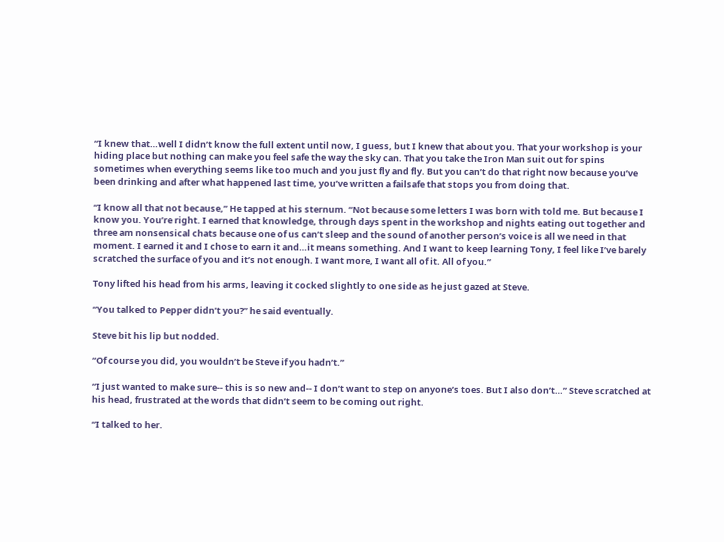“I knew that…well I didn’t know the full extent until now, I guess, but I knew that about you. That your workshop is your hiding place but nothing can make you feel safe the way the sky can. That you take the Iron Man suit out for spins sometimes when everything seems like too much and you just fly and fly. But you can’t do that right now because you’ve been drinking and after what happened last time, you’ve written a failsafe that stops you from doing that.

“I know all that not because,” He tapped at his sternum. “Not because some letters I was born with told me. But because I know you. You’re right. I earned that knowledge, through days spent in the workshop and nights eating out together and three am nonsensical chats because one of us can’t sleep and the sound of another person’s voice is all we need in that moment. I earned it and I chose to earn it and…it means something. And I want to keep learning Tony, I feel like I’ve barely scratched the surface of you and it’s not enough. I want more, I want all of it. All of you.”

Tony lifted his head from his arms, leaving it cocked slightly to one side as he just gazed at Steve.

“You talked to Pepper didn’t you?” he said eventually.

Steve bit his lip but nodded.

“Of course you did, you wouldn’t be Steve if you hadn’t.”

“I just wanted to make sure-- this is so new and-- I don’t want to step on anyone’s toes. But I also don’t…” Steve scratched at his head, frustrated at the words that didn’t seem to be coming out right.

“I talked to her.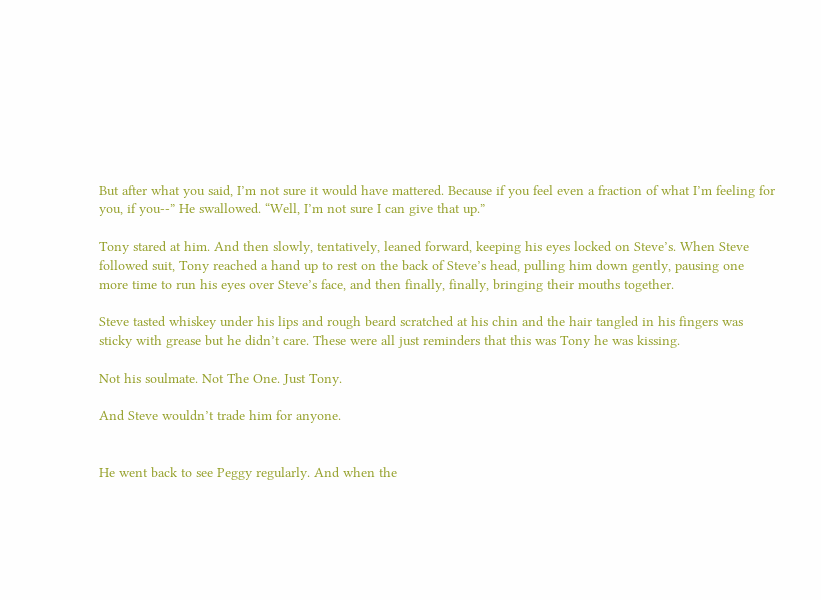But after what you said, I’m not sure it would have mattered. Because if you feel even a fraction of what I’m feeling for you, if you--” He swallowed. “Well, I’m not sure I can give that up.”

Tony stared at him. And then slowly, tentatively, leaned forward, keeping his eyes locked on Steve’s. When Steve followed suit, Tony reached a hand up to rest on the back of Steve’s head, pulling him down gently, pausing one more time to run his eyes over Steve’s face, and then finally, finally, bringing their mouths together.

Steve tasted whiskey under his lips and rough beard scratched at his chin and the hair tangled in his fingers was sticky with grease but he didn’t care. These were all just reminders that this was Tony he was kissing.

Not his soulmate. Not The One. Just Tony.

And Steve wouldn’t trade him for anyone.


He went back to see Peggy regularly. And when the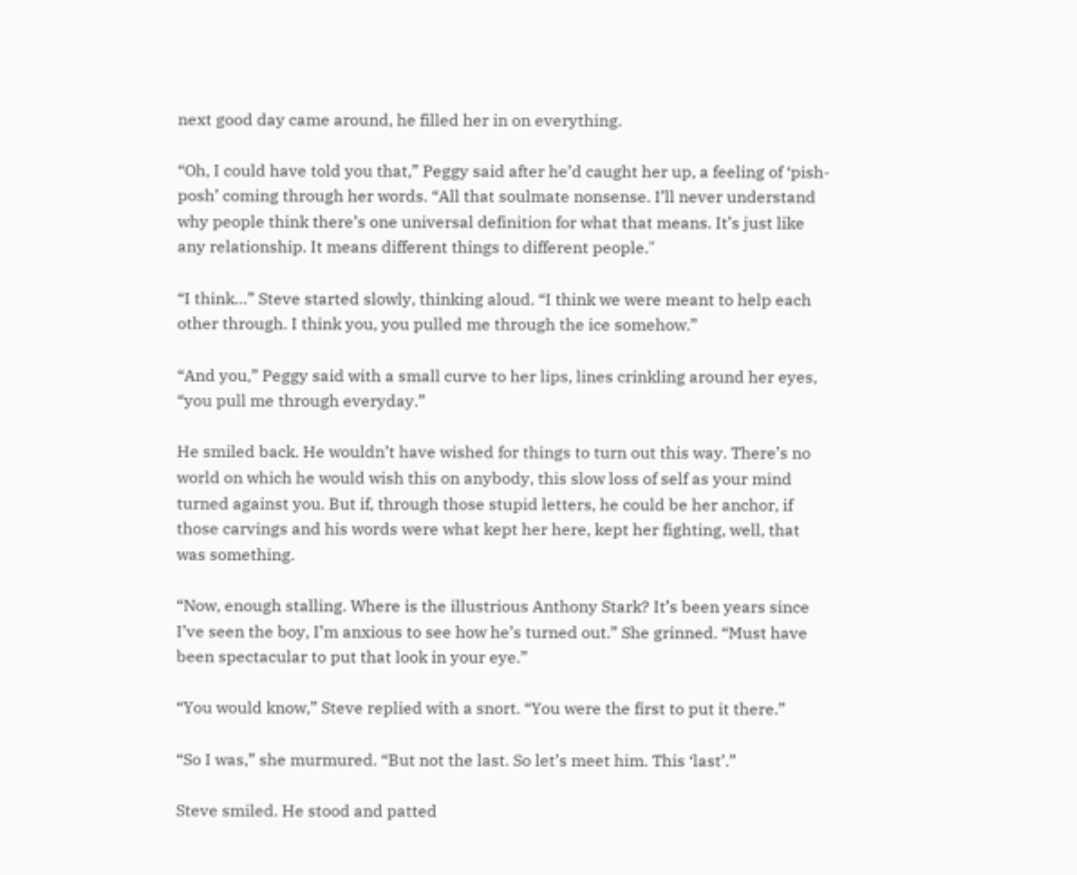next good day came around, he filled her in on everything.

“Oh, I could have told you that,” Peggy said after he’d caught her up, a feeling of ‘pish-posh’ coming through her words. “All that soulmate nonsense. I’ll never understand why people think there’s one universal definition for what that means. It’s just like any relationship. It means different things to different people."

“I think…” Steve started slowly, thinking aloud. “I think we were meant to help each other through. I think you, you pulled me through the ice somehow.”

“And you,” Peggy said with a small curve to her lips, lines crinkling around her eyes, “you pull me through everyday.”

He smiled back. He wouldn’t have wished for things to turn out this way. There’s no world on which he would wish this on anybody, this slow loss of self as your mind turned against you. But if, through those stupid letters, he could be her anchor, if those carvings and his words were what kept her here, kept her fighting, well, that was something.

“Now, enough stalling. Where is the illustrious Anthony Stark? It’s been years since I’ve seen the boy, I’m anxious to see how he’s turned out.” She grinned. “Must have been spectacular to put that look in your eye.”

“You would know,” Steve replied with a snort. “You were the first to put it there.”

“So I was,” she murmured. “But not the last. So let’s meet him. This ‘last’.”

Steve smiled. He stood and patted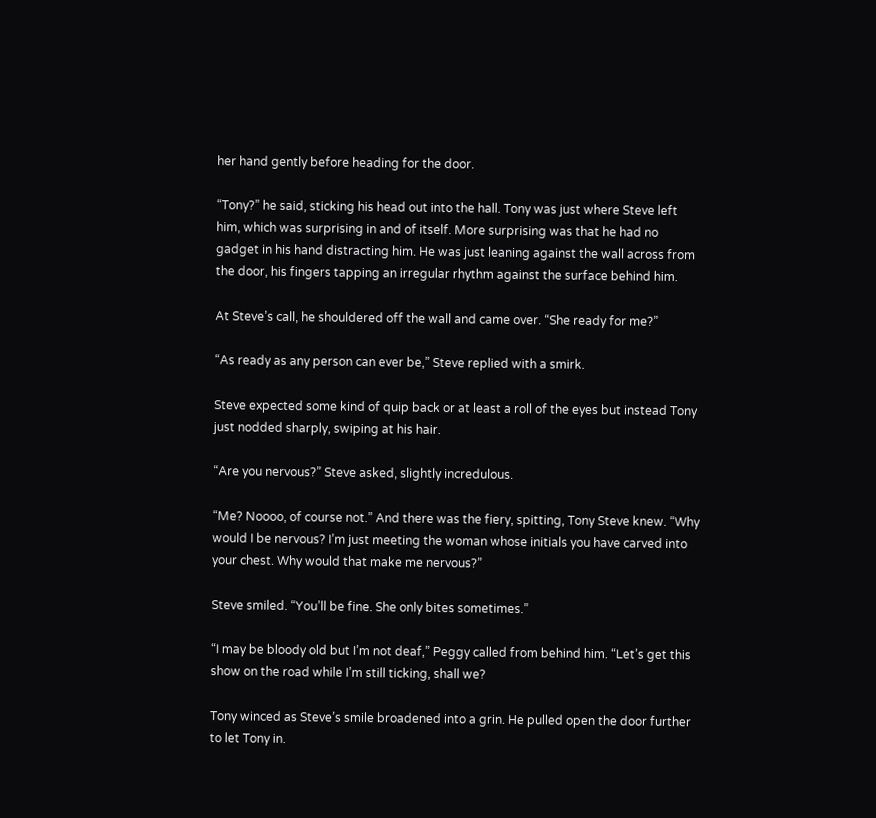her hand gently before heading for the door.

“Tony?” he said, sticking his head out into the hall. Tony was just where Steve left him, which was surprising in and of itself. More surprising was that he had no gadget in his hand distracting him. He was just leaning against the wall across from the door, his fingers tapping an irregular rhythm against the surface behind him.

At Steve’s call, he shouldered off the wall and came over. “She ready for me?”

“As ready as any person can ever be,” Steve replied with a smirk.

Steve expected some kind of quip back or at least a roll of the eyes but instead Tony just nodded sharply, swiping at his hair.

“Are you nervous?” Steve asked, slightly incredulous.

“Me? Noooo, of course not.” And there was the fiery, spitting, Tony Steve knew. “Why would I be nervous? I’m just meeting the woman whose initials you have carved into your chest. Why would that make me nervous?”

Steve smiled. “You’ll be fine. She only bites sometimes.”

“I may be bloody old but I’m not deaf,” Peggy called from behind him. “Let’s get this show on the road while I’m still ticking, shall we?

Tony winced as Steve’s smile broadened into a grin. He pulled open the door further to let Tony in.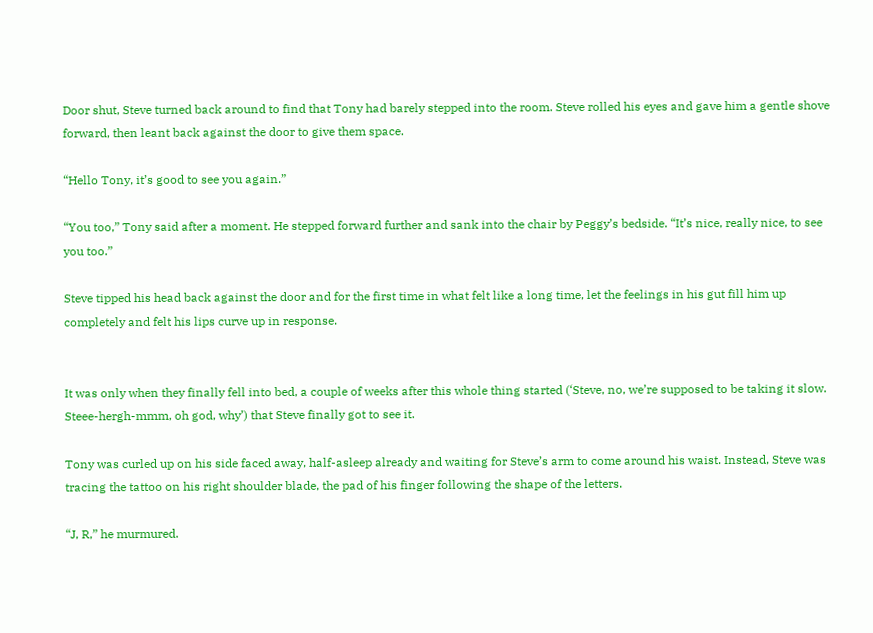Door shut, Steve turned back around to find that Tony had barely stepped into the room. Steve rolled his eyes and gave him a gentle shove forward, then leant back against the door to give them space.

“Hello Tony, it’s good to see you again.”

“You too,” Tony said after a moment. He stepped forward further and sank into the chair by Peggy’s bedside. “It’s nice, really nice, to see you too.”

Steve tipped his head back against the door and for the first time in what felt like a long time, let the feelings in his gut fill him up completely and felt his lips curve up in response.


It was only when they finally fell into bed, a couple of weeks after this whole thing started (‘Steve, no, we’re supposed to be taking it slow. Steee-hergh-mmm, oh god, why’) that Steve finally got to see it.

Tony was curled up on his side faced away, half-asleep already and waiting for Steve’s arm to come around his waist. Instead, Steve was tracing the tattoo on his right shoulder blade, the pad of his finger following the shape of the letters.

“J, R,” he murmured.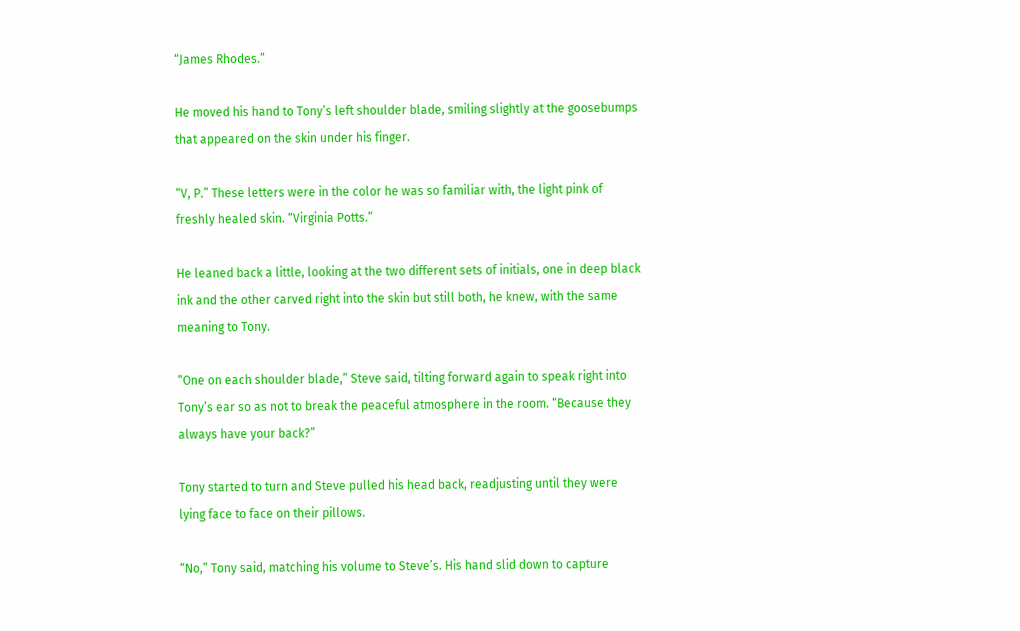“James Rhodes.”

He moved his hand to Tony’s left shoulder blade, smiling slightly at the goosebumps that appeared on the skin under his finger.

“V, P.” These letters were in the color he was so familiar with, the light pink of freshly healed skin. “Virginia Potts.”

He leaned back a little, looking at the two different sets of initials, one in deep black ink and the other carved right into the skin but still both, he knew, with the same meaning to Tony.

“One on each shoulder blade,” Steve said, tilting forward again to speak right into Tony’s ear so as not to break the peaceful atmosphere in the room. “Because they always have your back?”

Tony started to turn and Steve pulled his head back, readjusting until they were lying face to face on their pillows.

“No,” Tony said, matching his volume to Steve’s. His hand slid down to capture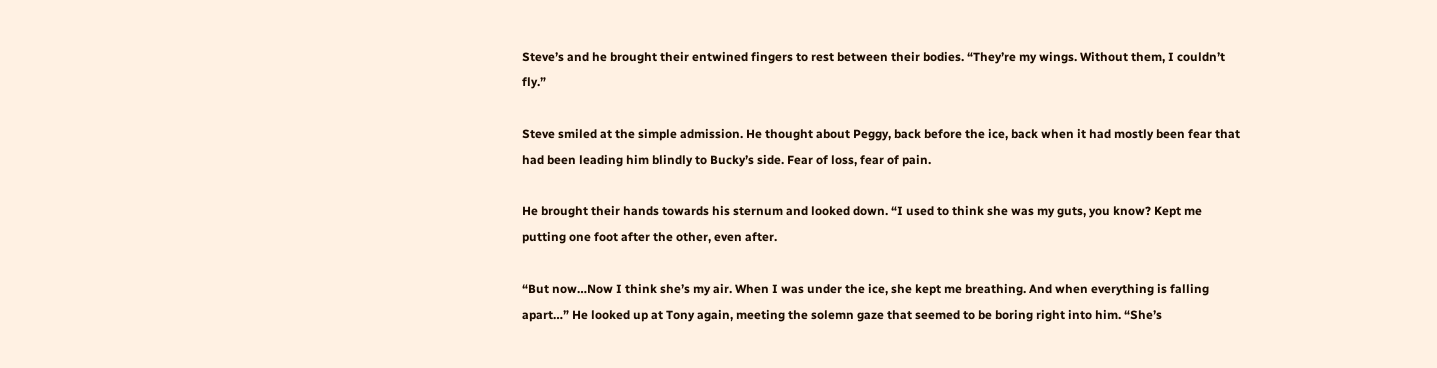Steve’s and he brought their entwined fingers to rest between their bodies. “They’re my wings. Without them, I couldn’t fly.”

Steve smiled at the simple admission. He thought about Peggy, back before the ice, back when it had mostly been fear that had been leading him blindly to Bucky’s side. Fear of loss, fear of pain.

He brought their hands towards his sternum and looked down. “I used to think she was my guts, you know? Kept me putting one foot after the other, even after.

“But now…Now I think she’s my air. When I was under the ice, she kept me breathing. And when everything is falling apart…” He looked up at Tony again, meeting the solemn gaze that seemed to be boring right into him. “She’s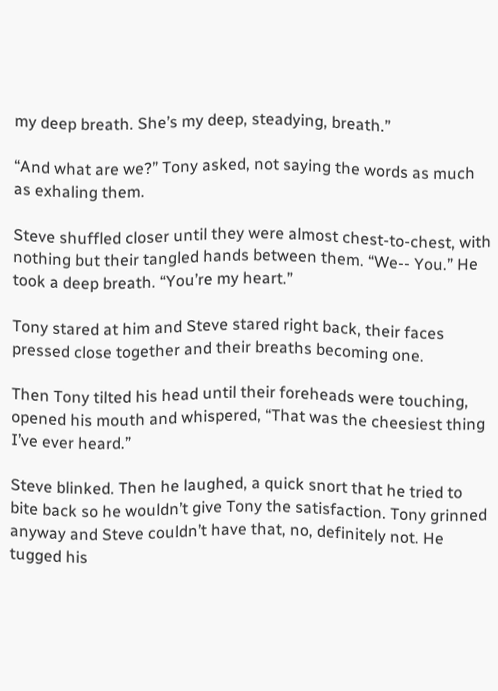my deep breath. She’s my deep, steadying, breath.”

“And what are we?” Tony asked, not saying the words as much as exhaling them.

Steve shuffled closer until they were almost chest-to-chest, with nothing but their tangled hands between them. “We-- You.” He took a deep breath. “You’re my heart.”

Tony stared at him and Steve stared right back, their faces pressed close together and their breaths becoming one.

Then Tony tilted his head until their foreheads were touching, opened his mouth and whispered, “That was the cheesiest thing I’ve ever heard.”

Steve blinked. Then he laughed, a quick snort that he tried to bite back so he wouldn’t give Tony the satisfaction. Tony grinned anyway and Steve couldn’t have that, no, definitely not. He tugged his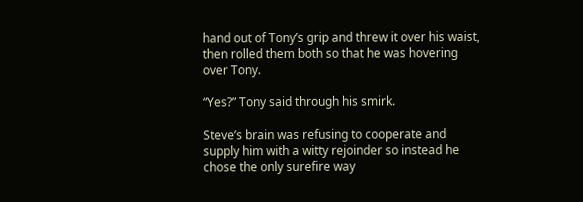hand out of Tony’s grip and threw it over his waist, then rolled them both so that he was hovering over Tony.

“Yes?” Tony said through his smirk.

Steve’s brain was refusing to cooperate and supply him with a witty rejoinder so instead he chose the only surefire way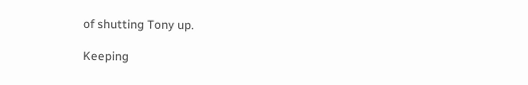of shutting Tony up.

Keeping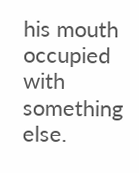his mouth occupied with something else.